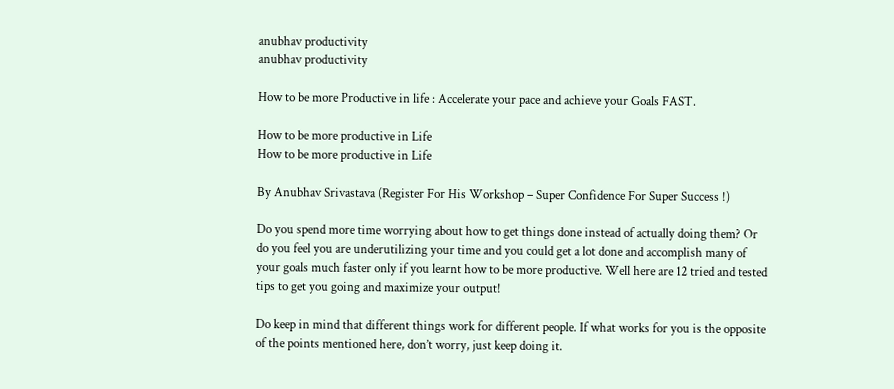anubhav productivity
anubhav productivity

How to be more Productive in life : Accelerate your pace and achieve your Goals FAST.

How to be more productive in Life
How to be more productive in Life

By Anubhav Srivastava (Register For His Workshop – Super Confidence For Super Success !)

Do you spend more time worrying about how to get things done instead of actually doing them? Or do you feel you are underutilizing your time and you could get a lot done and accomplish many of your goals much faster only if you learnt how to be more productive. Well here are 12 tried and tested tips to get you going and maximize your output!

Do keep in mind that different things work for different people. If what works for you is the opposite of the points mentioned here, don’t worry, just keep doing it.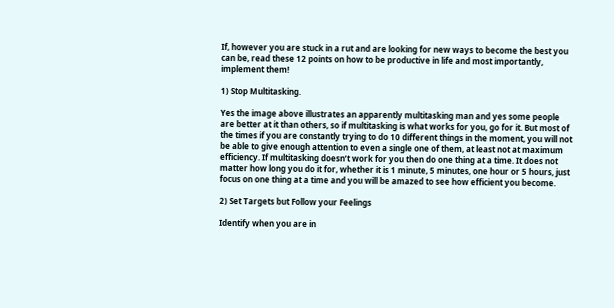If, however you are stuck in a rut and are looking for new ways to become the best you can be, read these 12 points on how to be productive in life and most importantly, implement them!

1) Stop Multitasking.

Yes the image above illustrates an apparently multitasking man and yes some people are better at it than others, so if multitasking is what works for you, go for it. But most of the times if you are constantly trying to do 10 different things in the moment, you will not be able to give enough attention to even a single one of them, at least not at maximum efficiency. If multitasking doesn’t work for you then do one thing at a time. It does not matter how long you do it for, whether it is 1 minute, 5 minutes, one hour or 5 hours, just focus on one thing at a time and you will be amazed to see how efficient you become.

2) Set Targets but Follow your Feelings

Identify when you are in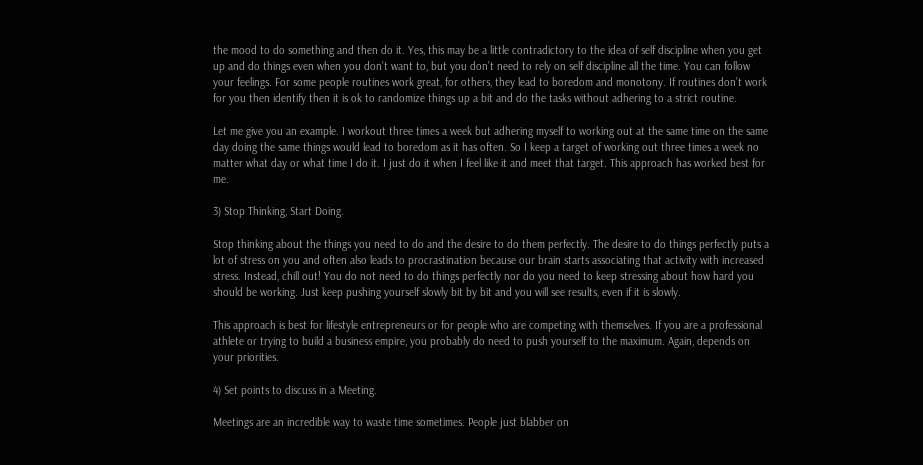the mood to do something and then do it. Yes, this may be a little contradictory to the idea of self discipline when you get up and do things even when you don’t want to, but you don’t need to rely on self discipline all the time. You can follow your feelings. For some people routines work great, for others, they lead to boredom and monotony. If routines don’t work for you then identify then it is ok to randomize things up a bit and do the tasks without adhering to a strict routine.

Let me give you an example. I workout three times a week but adhering myself to working out at the same time on the same day doing the same things would lead to boredom as it has often. So I keep a target of working out three times a week no matter what day or what time I do it. I just do it when I feel like it and meet that target. This approach has worked best for me.

3) Stop Thinking, Start Doing.

Stop thinking about the things you need to do and the desire to do them perfectly. The desire to do things perfectly puts a lot of stress on you and often also leads to procrastination because our brain starts associating that activity with increased stress. Instead, chill out! You do not need to do things perfectly nor do you need to keep stressing about how hard you should be working. Just keep pushing yourself slowly bit by bit and you will see results, even if it is slowly.

This approach is best for lifestyle entrepreneurs or for people who are competing with themselves. If you are a professional athlete or trying to build a business empire, you probably do need to push yourself to the maximum. Again, depends on your priorities.

4) Set points to discuss in a Meeting.

Meetings are an incredible way to waste time sometimes. People just blabber on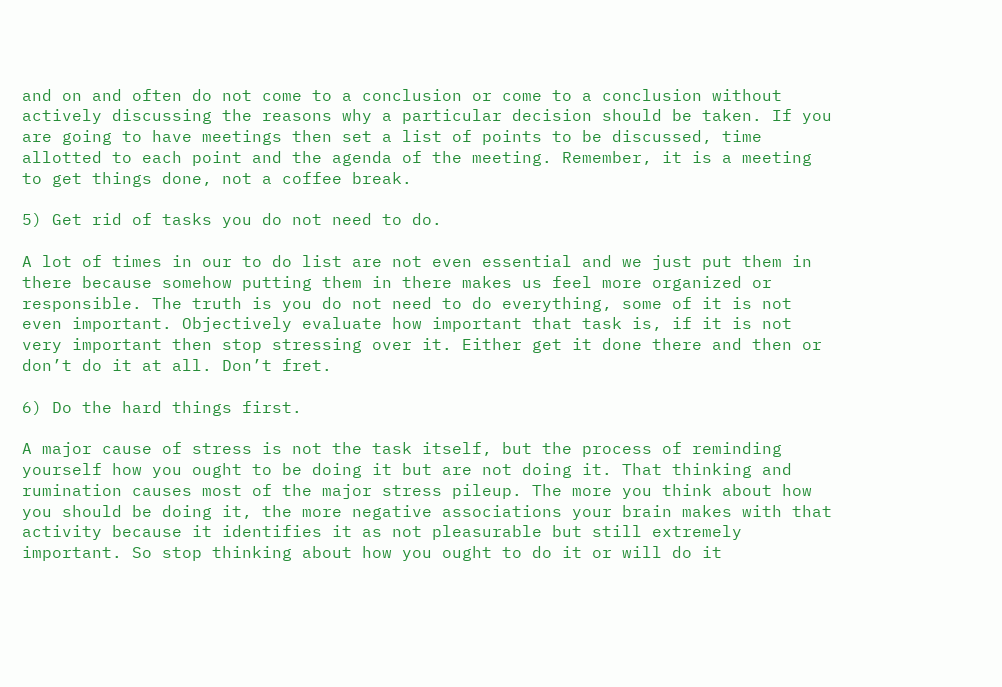and on and often do not come to a conclusion or come to a conclusion without actively discussing the reasons why a particular decision should be taken. If you are going to have meetings then set a list of points to be discussed, time allotted to each point and the agenda of the meeting. Remember, it is a meeting to get things done, not a coffee break.

5) Get rid of tasks you do not need to do.

A lot of times in our to do list are not even essential and we just put them in there because somehow putting them in there makes us feel more organized or responsible. The truth is you do not need to do everything, some of it is not even important. Objectively evaluate how important that task is, if it is not very important then stop stressing over it. Either get it done there and then or don’t do it at all. Don’t fret.

6) Do the hard things first.

A major cause of stress is not the task itself, but the process of reminding yourself how you ought to be doing it but are not doing it. That thinking and rumination causes most of the major stress pileup. The more you think about how you should be doing it, the more negative associations your brain makes with that activity because it identifies it as not pleasurable but still extremely important. So stop thinking about how you ought to do it or will do it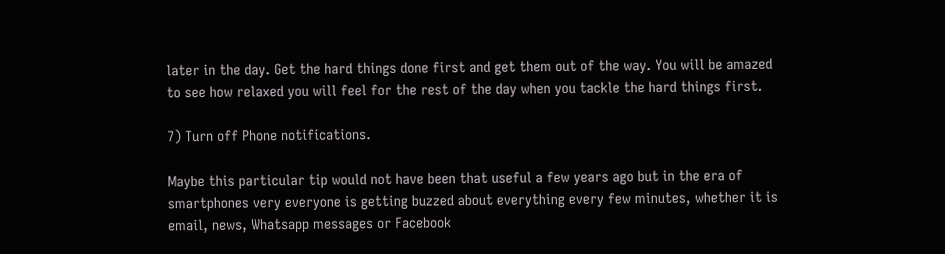later in the day. Get the hard things done first and get them out of the way. You will be amazed to see how relaxed you will feel for the rest of the day when you tackle the hard things first.

7) Turn off Phone notifications.

Maybe this particular tip would not have been that useful a few years ago but in the era of smartphones very everyone is getting buzzed about everything every few minutes, whether it is email, news, Whatsapp messages or Facebook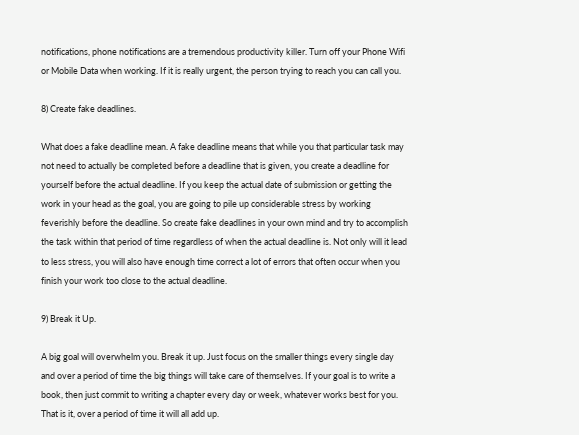notifications, phone notifications are a tremendous productivity killer. Turn off your Phone Wifi or Mobile Data when working. If it is really urgent, the person trying to reach you can call you.

8) Create fake deadlines.

What does a fake deadline mean. A fake deadline means that while you that particular task may not need to actually be completed before a deadline that is given, you create a deadline for yourself before the actual deadline. If you keep the actual date of submission or getting the work in your head as the goal, you are going to pile up considerable stress by working feverishly before the deadline. So create fake deadlines in your own mind and try to accomplish the task within that period of time regardless of when the actual deadline is. Not only will it lead to less stress, you will also have enough time correct a lot of errors that often occur when you finish your work too close to the actual deadline.

9) Break it Up.

A big goal will overwhelm you. Break it up. Just focus on the smaller things every single day and over a period of time the big things will take care of themselves. If your goal is to write a book, then just commit to writing a chapter every day or week, whatever works best for you. That is it, over a period of time it will all add up.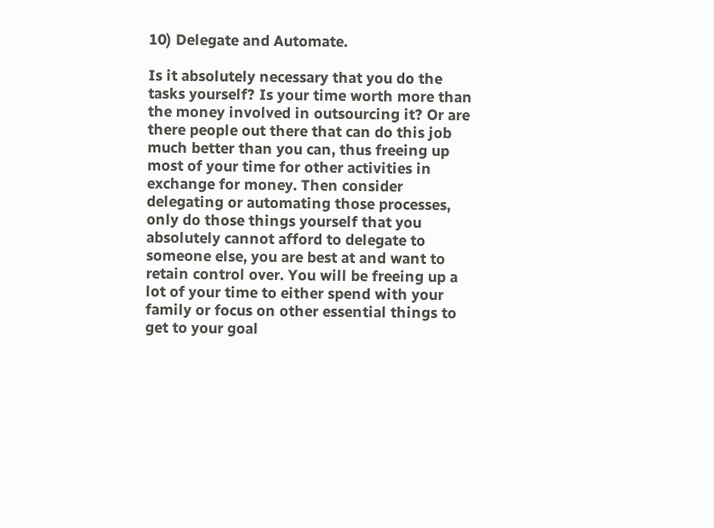10) Delegate and Automate.

Is it absolutely necessary that you do the tasks yourself? Is your time worth more than the money involved in outsourcing it? Or are there people out there that can do this job much better than you can, thus freeing up most of your time for other activities in exchange for money. Then consider delegating or automating those processes, only do those things yourself that you absolutely cannot afford to delegate to someone else, you are best at and want to retain control over. You will be freeing up a lot of your time to either spend with your family or focus on other essential things to get to your goal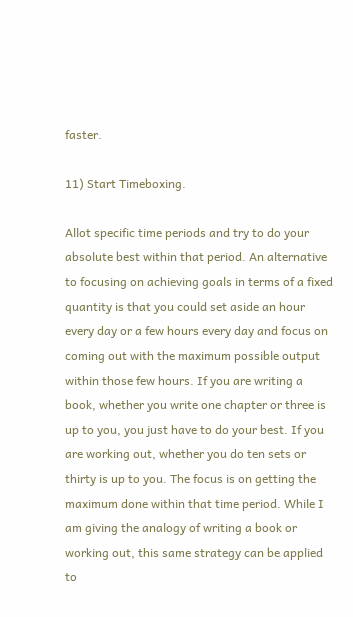faster.

11) Start Timeboxing.

Allot specific time periods and try to do your absolute best within that period. An alternative to focusing on achieving goals in terms of a fixed quantity is that you could set aside an hour every day or a few hours every day and focus on coming out with the maximum possible output within those few hours. If you are writing a book, whether you write one chapter or three is up to you, you just have to do your best. If you are working out, whether you do ten sets or thirty is up to you. The focus is on getting the maximum done within that time period. While I am giving the analogy of writing a book or working out, this same strategy can be applied to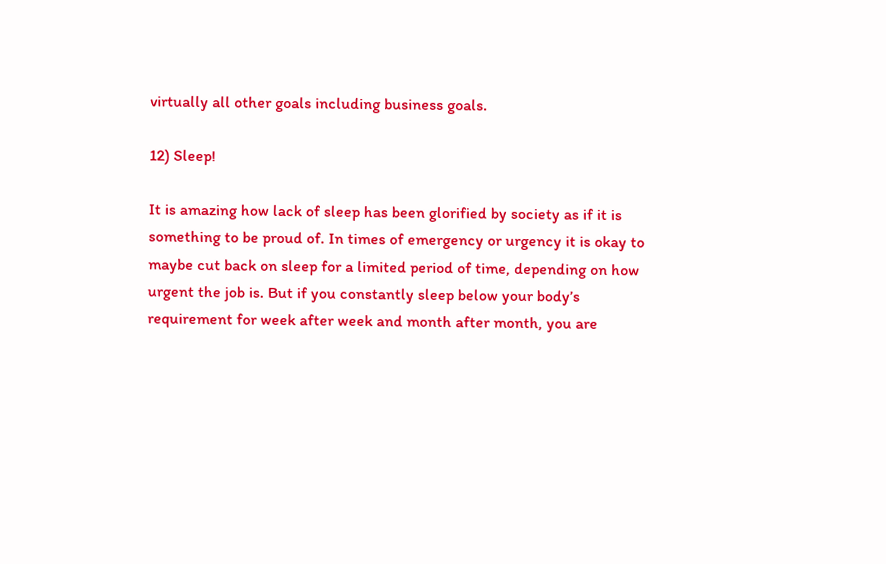virtually all other goals including business goals.

12) Sleep!

It is amazing how lack of sleep has been glorified by society as if it is something to be proud of. In times of emergency or urgency it is okay to maybe cut back on sleep for a limited period of time, depending on how urgent the job is. But if you constantly sleep below your body’s requirement for week after week and month after month, you are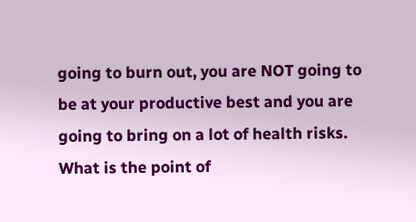going to burn out, you are NOT going to be at your productive best and you are going to bring on a lot of health risks. What is the point of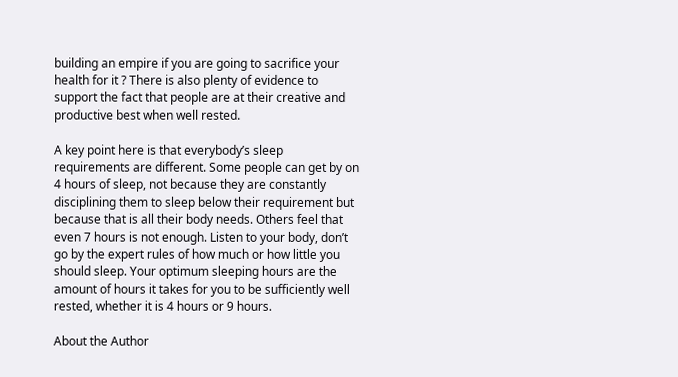building an empire if you are going to sacrifice your health for it ? There is also plenty of evidence to support the fact that people are at their creative and productive best when well rested.

A key point here is that everybody’s sleep requirements are different. Some people can get by on 4 hours of sleep, not because they are constantly disciplining them to sleep below their requirement but because that is all their body needs. Others feel that even 7 hours is not enough. Listen to your body, don’t go by the expert rules of how much or how little you should sleep. Your optimum sleeping hours are the amount of hours it takes for you to be sufficiently well rested, whether it is 4 hours or 9 hours.

About the Author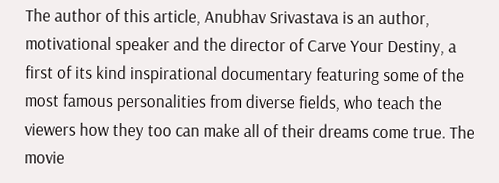The author of this article, Anubhav Srivastava is an author, motivational speaker and the director of Carve Your Destiny, a first of its kind inspirational documentary featuring some of the most famous personalities from diverse fields, who teach the viewers how they too can make all of their dreams come true. The movie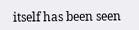itself has been seen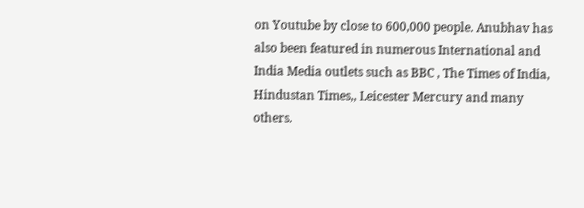on Youtube by close to 600,000 people. Anubhav has also been featured in numerous International and India Media outlets such as BBC , The Times of India, Hindustan Times,, Leicester Mercury and many others.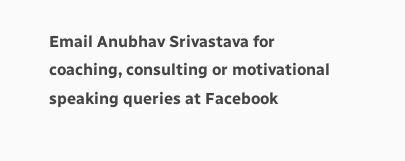Email Anubhav Srivastava for coaching, consulting or motivational speaking queries at Facebook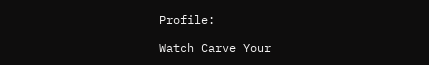Profile:

Watch Carve Your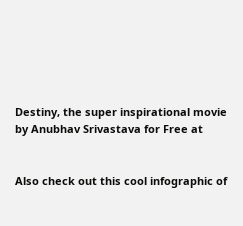Destiny, the super inspirational movie by Anubhav Srivastava for Free at


Also check out this cool infographic of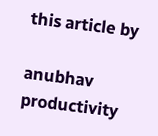this article by

anubhav productivity